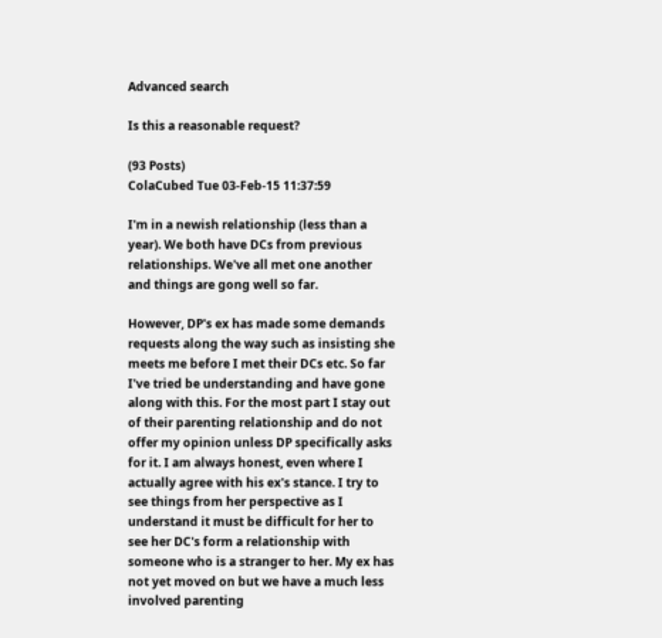Advanced search

Is this a reasonable request?

(93 Posts)
ColaCubed Tue 03-Feb-15 11:37:59

I'm in a newish relationship (less than a year). We both have DCs from previous relationships. We've all met one another and things are gong well so far.

However, DP's ex has made some demands requests along the way such as insisting she meets me before I met their DCs etc. So far I've tried be understanding and have gone along with this. For the most part I stay out of their parenting relationship and do not offer my opinion unless DP specifically asks for it. I am always honest, even where I actually agree with his ex's stance. I try to see things from her perspective as I understand it must be difficult for her to see her DC's form a relationship with someone who is a stranger to her. My ex has not yet moved on but we have a much less involved parenting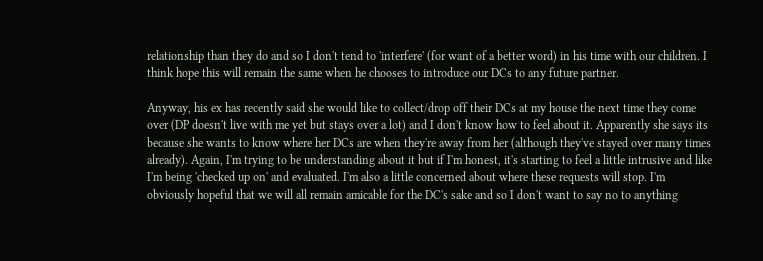relationship than they do and so I don't tend to 'interfere' (for want of a better word) in his time with our children. I think hope this will remain the same when he chooses to introduce our DCs to any future partner.

Anyway, his ex has recently said she would like to collect/drop off their DCs at my house the next time they come over (DP doesn't live with me yet but stays over a lot) and I don't know how to feel about it. Apparently she says its because she wants to know where her DCs are when they're away from her (although they've stayed over many times already). Again, I'm trying to be understanding about it but if I'm honest, it's starting to feel a little intrusive and like I'm being 'checked up on' and evaluated. I'm also a little concerned about where these requests will stop. I'm obviously hopeful that we will all remain amicable for the DC's sake and so I don't want to say no to anything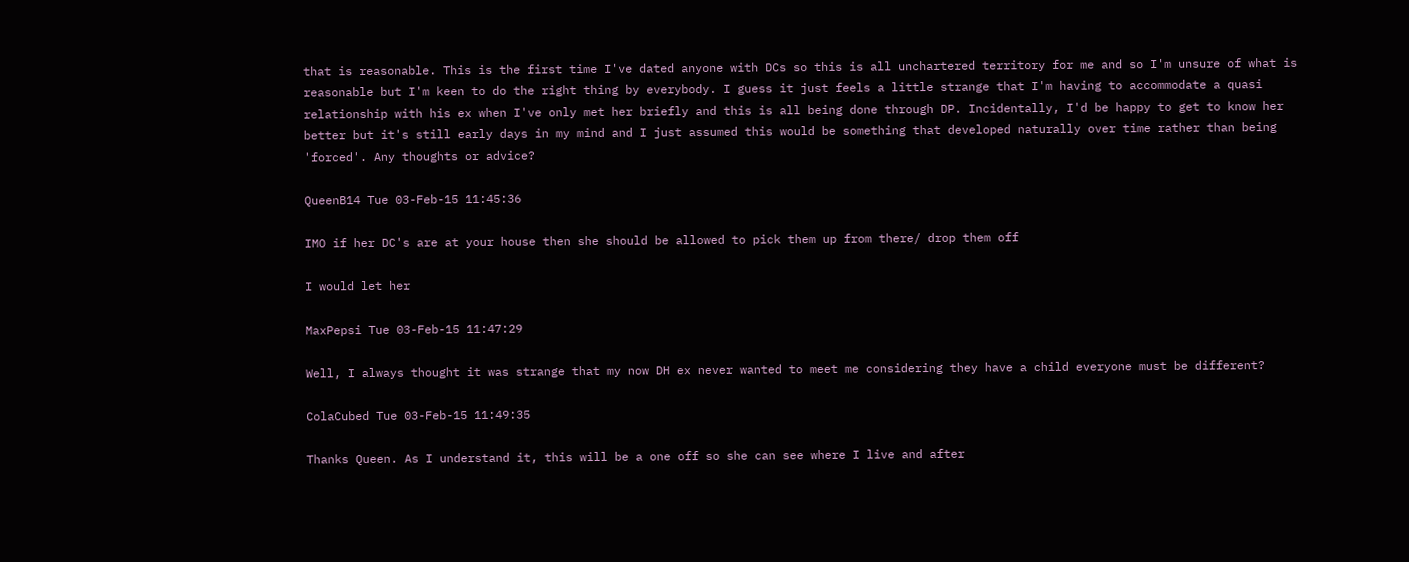that is reasonable. This is the first time I've dated anyone with DCs so this is all unchartered territory for me and so I'm unsure of what is reasonable but I'm keen to do the right thing by everybody. I guess it just feels a little strange that I'm having to accommodate a quasi relationship with his ex when I've only met her briefly and this is all being done through DP. Incidentally, I'd be happy to get to know her better but it's still early days in my mind and I just assumed this would be something that developed naturally over time rather than being 'forced'. Any thoughts or advice?

QueenB14 Tue 03-Feb-15 11:45:36

IMO if her DC's are at your house then she should be allowed to pick them up from there/ drop them off

I would let her

MaxPepsi Tue 03-Feb-15 11:47:29

Well, I always thought it was strange that my now DH ex never wanted to meet me considering they have a child everyone must be different?

ColaCubed Tue 03-Feb-15 11:49:35

Thanks Queen. As I understand it, this will be a one off so she can see where I live and after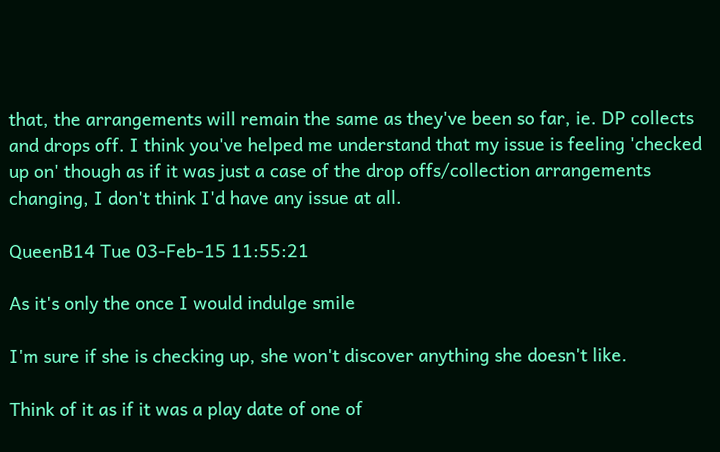that, the arrangements will remain the same as they've been so far, ie. DP collects and drops off. I think you've helped me understand that my issue is feeling 'checked up on' though as if it was just a case of the drop offs/collection arrangements changing, I don't think I'd have any issue at all.

QueenB14 Tue 03-Feb-15 11:55:21

As it's only the once I would indulge smile

I'm sure if she is checking up, she won't discover anything she doesn't like.

Think of it as if it was a play date of one of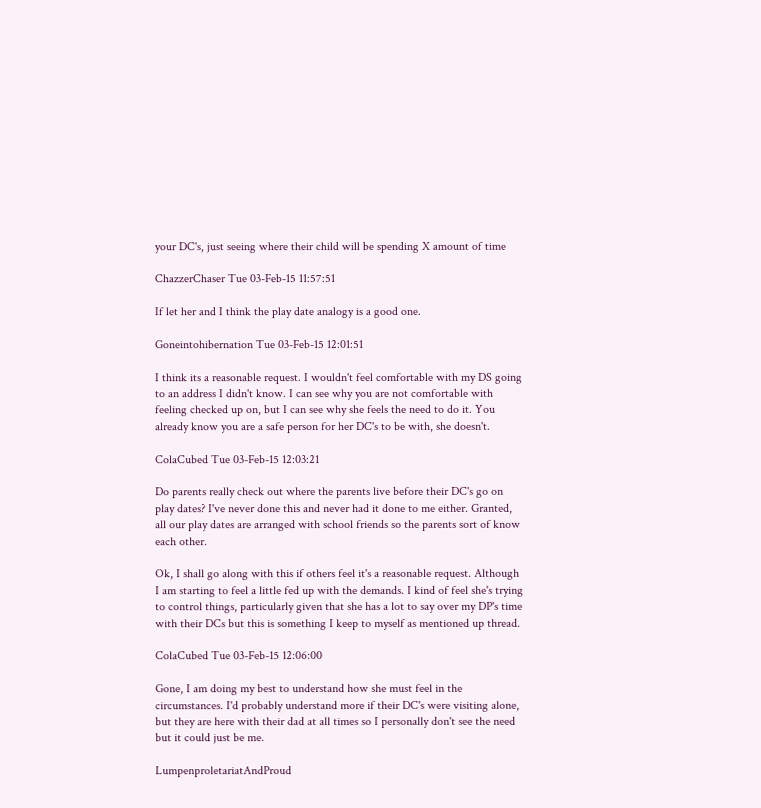your DC's, just seeing where their child will be spending X amount of time

ChazzerChaser Tue 03-Feb-15 11:57:51

If let her and I think the play date analogy is a good one.

Goneintohibernation Tue 03-Feb-15 12:01:51

I think its a reasonable request. I wouldn't feel comfortable with my DS going to an address I didn't know. I can see why you are not comfortable with feeling checked up on, but I can see why she feels the need to do it. You already know you are a safe person for her DC's to be with, she doesn't.

ColaCubed Tue 03-Feb-15 12:03:21

Do parents really check out where the parents live before their DC's go on play dates? I've never done this and never had it done to me either. Granted, all our play dates are arranged with school friends so the parents sort of know each other.

Ok, I shall go along with this if others feel it's a reasonable request. Although I am starting to feel a little fed up with the demands. I kind of feel she's trying to control things, particularly given that she has a lot to say over my DP's time with their DCs but this is something I keep to myself as mentioned up thread.

ColaCubed Tue 03-Feb-15 12:06:00

Gone, I am doing my best to understand how she must feel in the circumstances. I'd probably understand more if their DC's were visiting alone, but they are here with their dad at all times so I personally don't see the need but it could just be me.

LumpenproletariatAndProud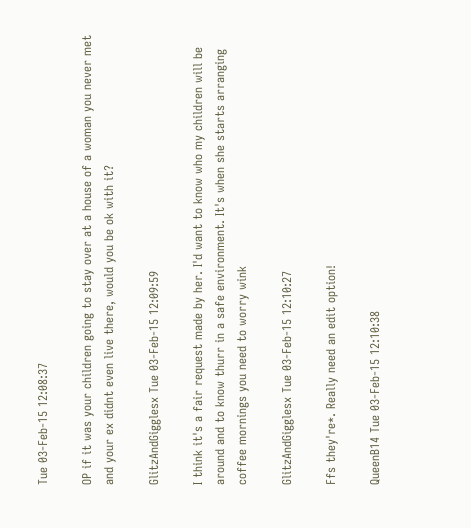Tue 03-Feb-15 12:08:37

OP if it was your children going to stay over at a house of a woman you never met and your ex didnt even live there, would you be ok with it?

GlitzAndGigglesx Tue 03-Feb-15 12:09:59

I think it's a fair request made by her. I'd want to know who my children will be around and to know thurr in a safe environment. It's when she starts arranging coffee mornings you need to worry wink

GlitzAndGigglesx Tue 03-Feb-15 12:10:27

Ffs they're*. Really need an edit option!

QueenB14 Tue 03-Feb-15 12:10:38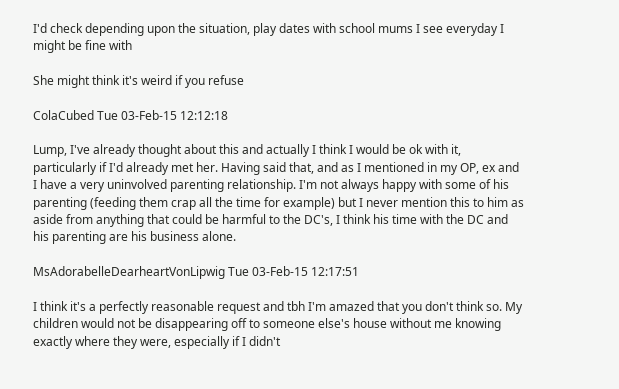I'd check depending upon the situation, play dates with school mums I see everyday I might be fine with

She might think it's weird if you refuse

ColaCubed Tue 03-Feb-15 12:12:18

Lump, I've already thought about this and actually I think I would be ok with it, particularly if I'd already met her. Having said that, and as I mentioned in my OP, ex and I have a very uninvolved parenting relationship. I'm not always happy with some of his parenting (feeding them crap all the time for example) but I never mention this to him as aside from anything that could be harmful to the DC's, I think his time with the DC and his parenting are his business alone.

MsAdorabelleDearheartVonLipwig Tue 03-Feb-15 12:17:51

I think it's a perfectly reasonable request and tbh I'm amazed that you don't think so. My children would not be disappearing off to someone else's house without me knowing exactly where they were, especially if I didn't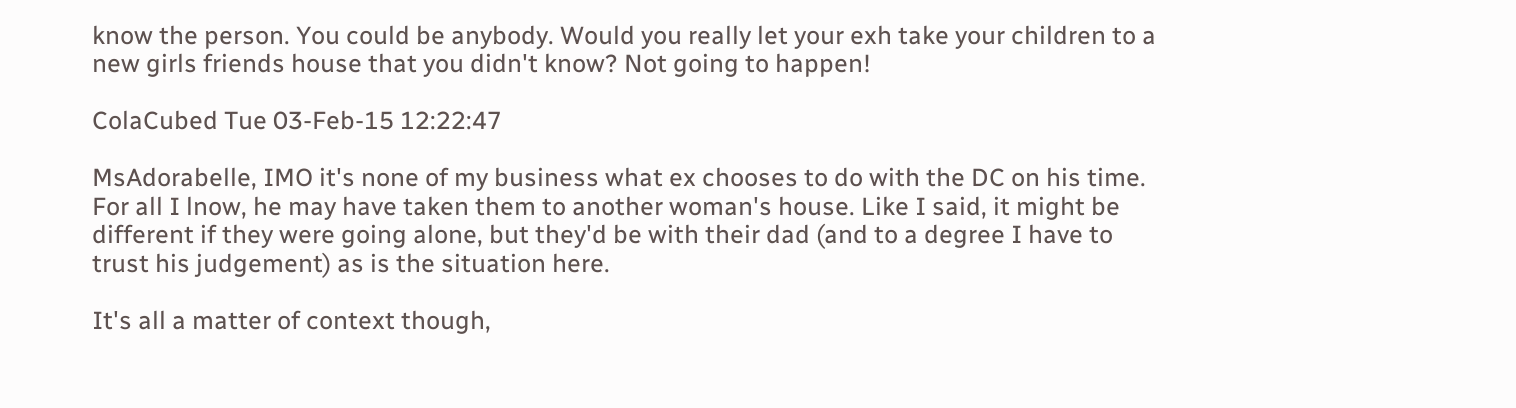know the person. You could be anybody. Would you really let your exh take your children to a new girls friends house that you didn't know? Not going to happen!

ColaCubed Tue 03-Feb-15 12:22:47

MsAdorabelle, IMO it's none of my business what ex chooses to do with the DC on his time. For all I lnow, he may have taken them to another woman's house. Like I said, it might be different if they were going alone, but they'd be with their dad (and to a degree I have to trust his judgement) as is the situation here.

It's all a matter of context though,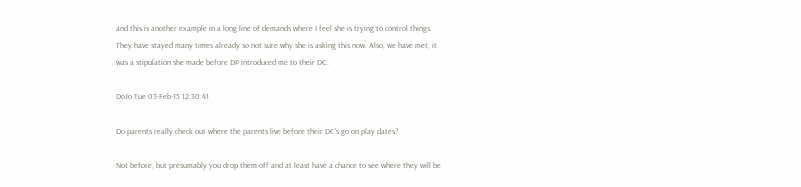and this is another example in a long line of demands where I feel she is trying to control things. They have stayed many times already so not sure why she is asking this now. Also, we have met, it was a stipulation she made before DP introduced me to their DC.

DoJo Tue 03-Feb-15 12:30:41

Do parents really check out where the parents live before their DC's go on play dates?

Not before, but presumably you drop them off and at least have a chance to see where they will be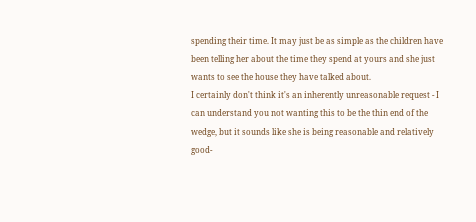spending their time. It may just be as simple as the children have been telling her about the time they spend at yours and she just wants to see the house they have talked about.
I certainly don't think it's an inherently unreasonable request - I can understand you not wanting this to be the thin end of the wedge, but it sounds like she is being reasonable and relatively good-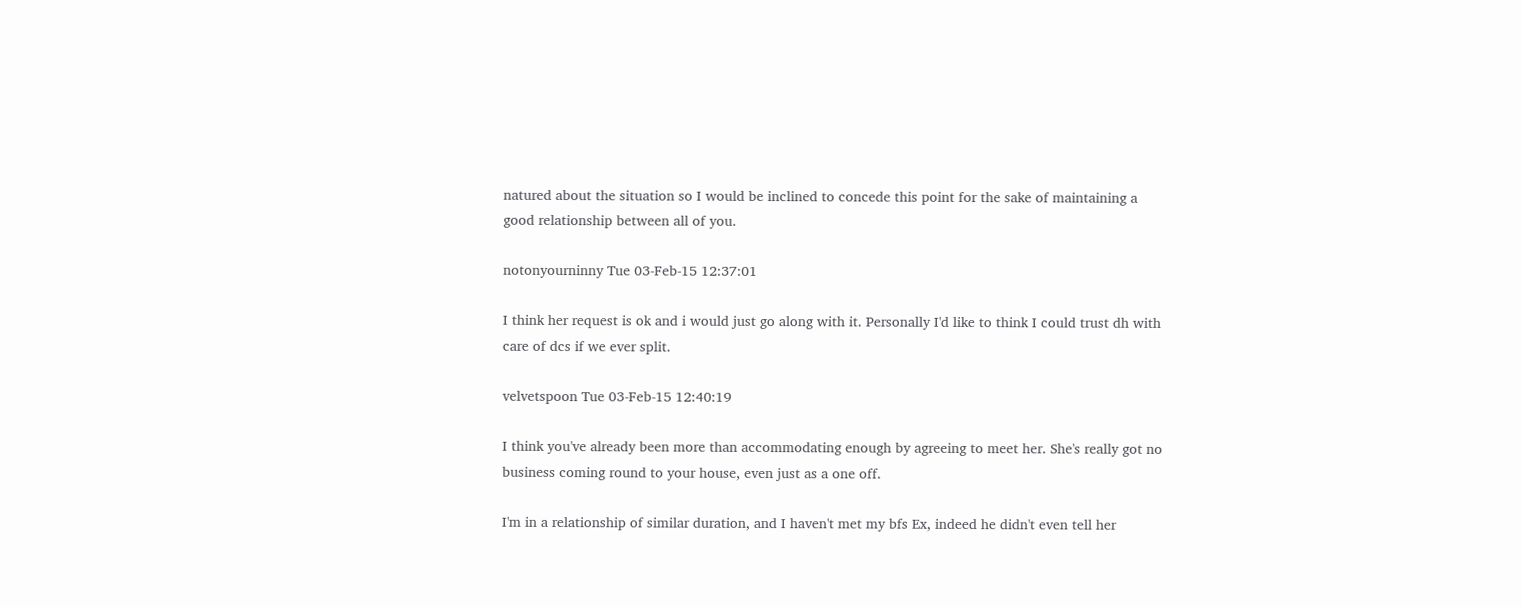natured about the situation so I would be inclined to concede this point for the sake of maintaining a good relationship between all of you.

notonyourninny Tue 03-Feb-15 12:37:01

I think her request is ok and i would just go along with it. Personally I'd like to think I could trust dh with care of dcs if we ever split.

velvetspoon Tue 03-Feb-15 12:40:19

I think you've already been more than accommodating enough by agreeing to meet her. She's really got no business coming round to your house, even just as a one off.

I'm in a relationship of similar duration, and I haven't met my bfs Ex, indeed he didn't even tell her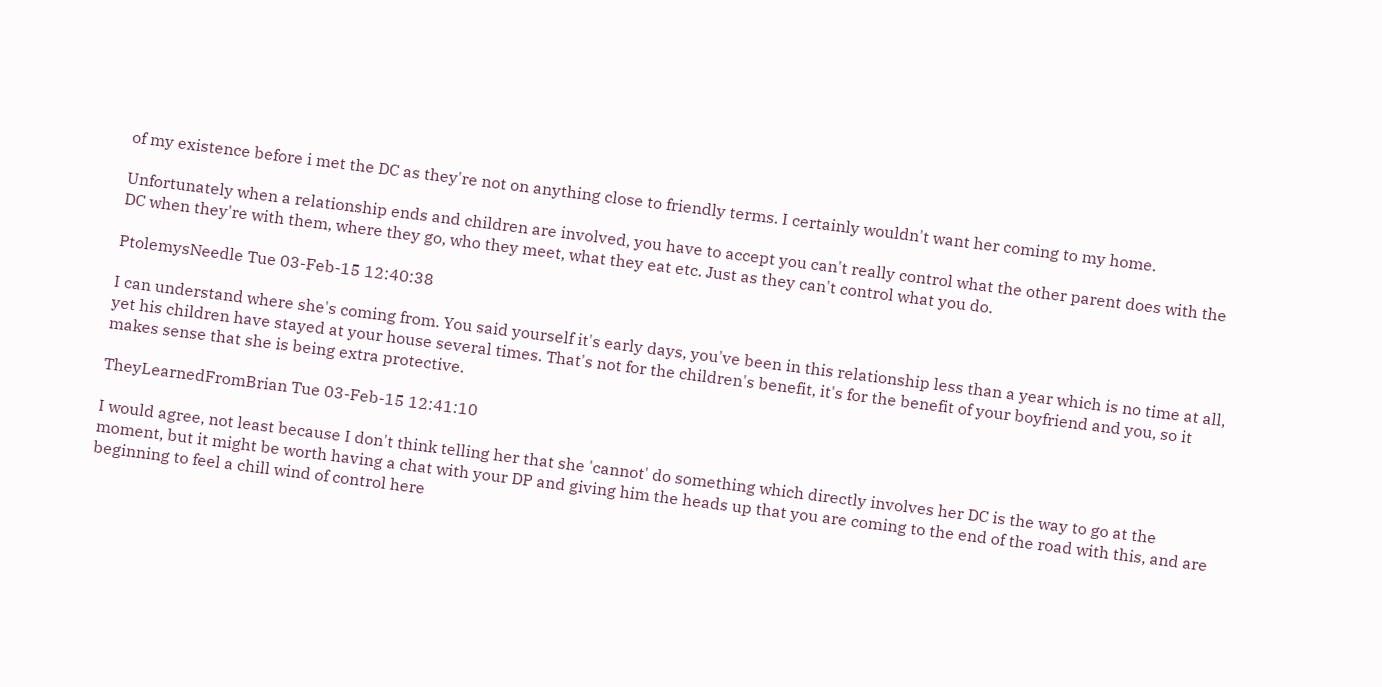of my existence before i met the DC as they're not on anything close to friendly terms. I certainly wouldn't want her coming to my home.

Unfortunately when a relationship ends and children are involved, you have to accept you can't really control what the other parent does with the DC when they're with them, where they go, who they meet, what they eat etc. Just as they can't control what you do.

PtolemysNeedle Tue 03-Feb-15 12:40:38

I can understand where she's coming from. You said yourself it's early days, you've been in this relationship less than a year which is no time at all, yet his children have stayed at your house several times. That's not for the children's benefit, it's for the benefit of your boyfriend and you, so it makes sense that she is being extra protective.

TheyLearnedFromBrian Tue 03-Feb-15 12:41:10

I would agree, not least because I don't think telling her that she 'cannot' do something which directly involves her DC is the way to go at the moment, but it might be worth having a chat with your DP and giving him the heads up that you are coming to the end of the road with this, and are beginning to feel a chill wind of control here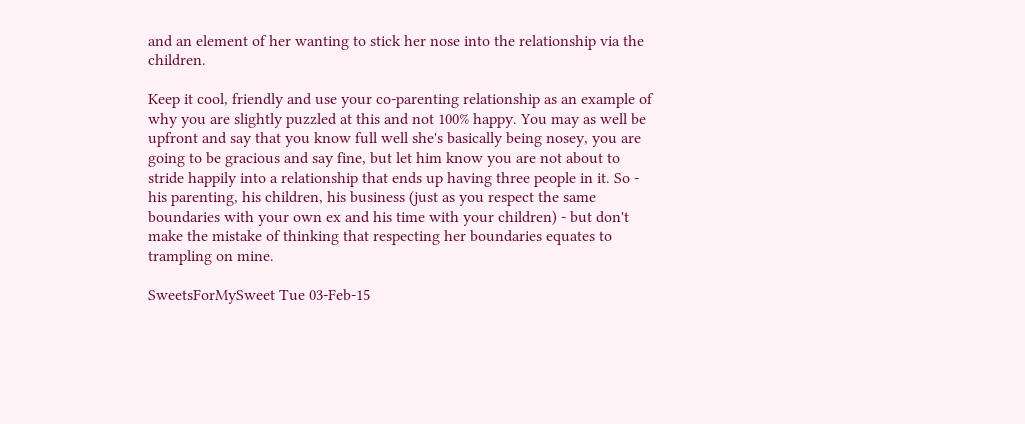and an element of her wanting to stick her nose into the relationship via the children.

Keep it cool, friendly and use your co-parenting relationship as an example of why you are slightly puzzled at this and not 100% happy. You may as well be upfront and say that you know full well she's basically being nosey, you are going to be gracious and say fine, but let him know you are not about to stride happily into a relationship that ends up having three people in it. So - his parenting, his children, his business (just as you respect the same boundaries with your own ex and his time with your children) - but don't make the mistake of thinking that respecting her boundaries equates to trampling on mine.

SweetsForMySweet Tue 03-Feb-15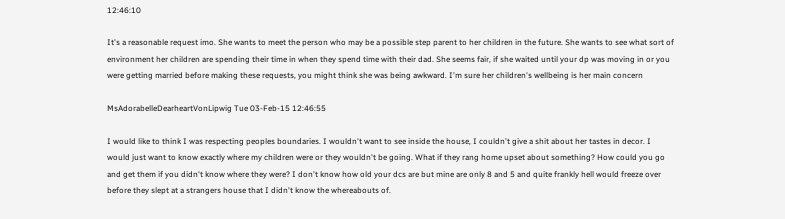12:46:10

It's a reasonable request imo. She wants to meet the person who may be a possible step parent to her children in the future. She wants to see what sort of environment her children are spending their time in when they spend time with their dad. She seems fair, if she waited until your dp was moving in or you were getting married before making these requests, you might think she was being awkward. I'm sure her children's wellbeing is her main concern

MsAdorabelleDearheartVonLipwig Tue 03-Feb-15 12:46:55

I would like to think I was respecting peoples boundaries. I wouldn't want to see inside the house, I couldn't give a shit about her tastes in decor. I would just want to know exactly where my children were or they wouldn't be going. What if they rang home upset about something? How could you go and get them if you didn't know where they were? I don't know how old your dcs are but mine are only 8 and 5 and quite frankly hell would freeze over before they slept at a strangers house that I didn't know the whereabouts of.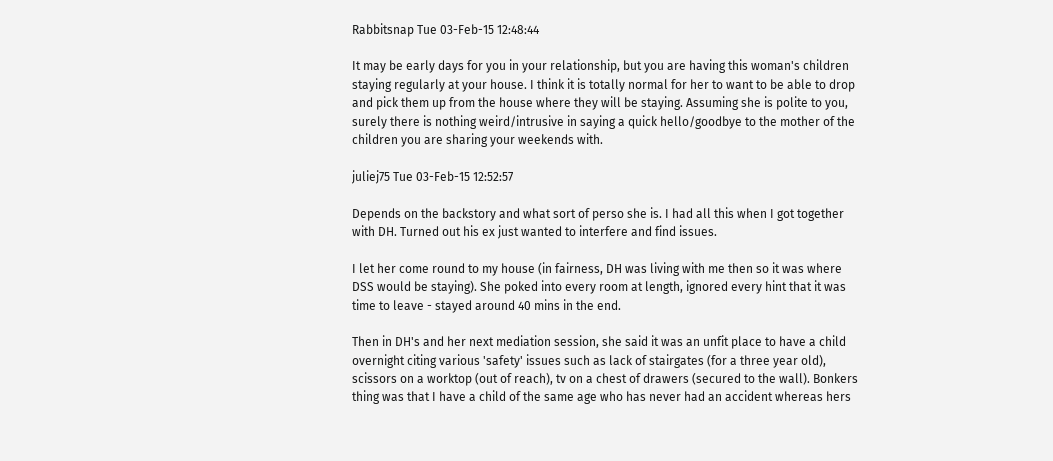Rabbitsnap Tue 03-Feb-15 12:48:44

It may be early days for you in your relationship, but you are having this woman's children staying regularly at your house. I think it is totally normal for her to want to be able to drop and pick them up from the house where they will be staying. Assuming she is polite to you, surely there is nothing weird/intrusive in saying a quick hello/goodbye to the mother of the children you are sharing your weekends with.

juliej75 Tue 03-Feb-15 12:52:57

Depends on the backstory and what sort of perso she is. I had all this when I got together with DH. Turned out his ex just wanted to interfere and find issues.

I let her come round to my house (in fairness, DH was living with me then so it was where DSS would be staying). She poked into every room at length, ignored every hint that it was time to leave - stayed around 40 mins in the end.

Then in DH's and her next mediation session, she said it was an unfit place to have a child overnight citing various 'safety' issues such as lack of stairgates (for a three year old), scissors on a worktop (out of reach), tv on a chest of drawers (secured to the wall). Bonkers thing was that I have a child of the same age who has never had an accident whereas hers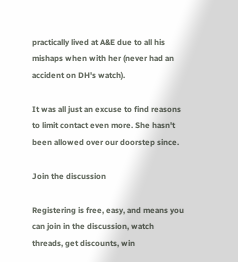practically lived at A&E due to all his mishaps when with her (never had an accident on DH's watch).

It was all just an excuse to find reasons to limit contact even more. She hasn't been allowed over our doorstep since.

Join the discussion

Registering is free, easy, and means you can join in the discussion, watch threads, get discounts, win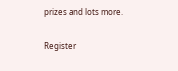prizes and lots more.

Register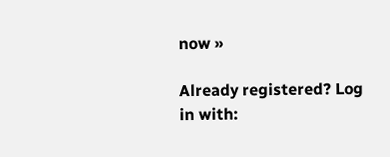now »

Already registered? Log in with: